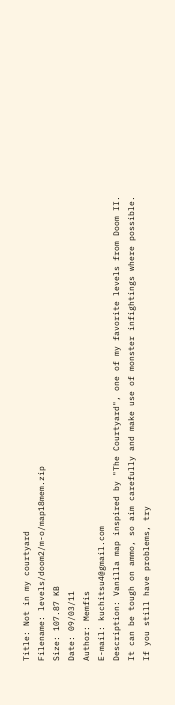Title: Not in my courtyard
Filename: levels/doom2/m-o/map18mem.zip
Size: 107.87 KB
Date: 09/03/11
Author: Memfis
E-mail: kuchitsu4@gmail.com
Description: Vanilla map inspired by "The Courtyard", one of my favorite levels from Doom II. It can be tough on ammo, so aim carefully and make use of monster infightings where possible. If you still have problems, try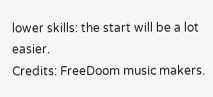lower skills: the start will be a lot easier.
Credits: FreeDoom music makers.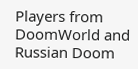Players from DoomWorld and Russian Doom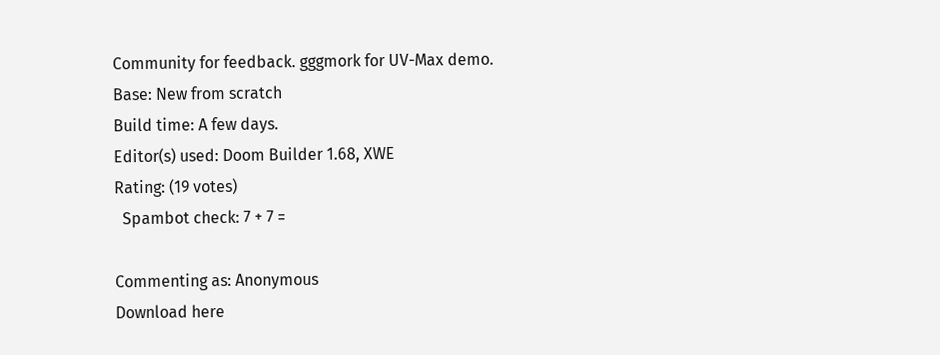Community for feedback. gggmork for UV-Max demo.
Base: New from scratch
Build time: A few days.
Editor(s) used: Doom Builder 1.68, XWE
Rating: (19 votes)
  Spambot check: 7 + 7 =

Commenting as: Anonymous
Download here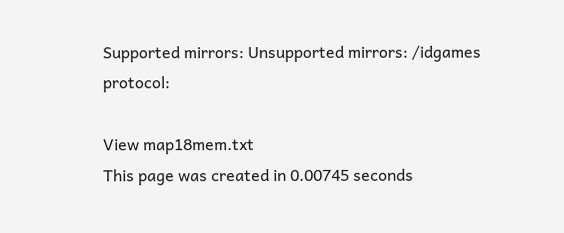Supported mirrors: Unsupported mirrors: /idgames protocol:

View map18mem.txt
This page was created in 0.00745 seconds